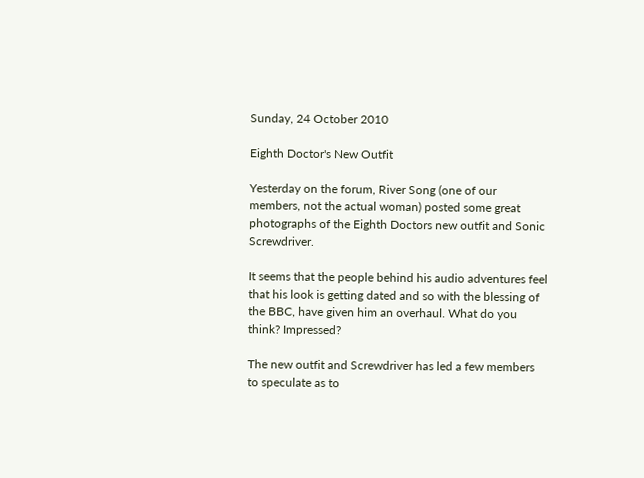Sunday, 24 October 2010

Eighth Doctor's New Outfit

Yesterday on the forum, River Song (one of our members, not the actual woman) posted some great photographs of the Eighth Doctors new outfit and Sonic Screwdriver.

It seems that the people behind his audio adventures feel that his look is getting dated and so with the blessing of the BBC, have given him an overhaul. What do you think? Impressed?

The new outfit and Screwdriver has led a few members to speculate as to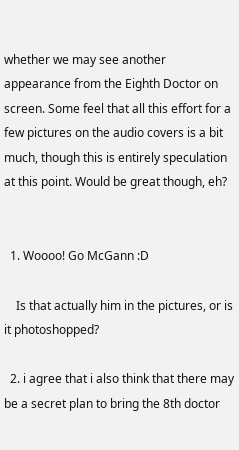whether we may see another appearance from the Eighth Doctor on screen. Some feel that all this effort for a few pictures on the audio covers is a bit much, though this is entirely speculation at this point. Would be great though, eh?


  1. Woooo! Go McGann :D

    Is that actually him in the pictures, or is it photoshopped?

  2. i agree that i also think that there may be a secret plan to bring the 8th doctor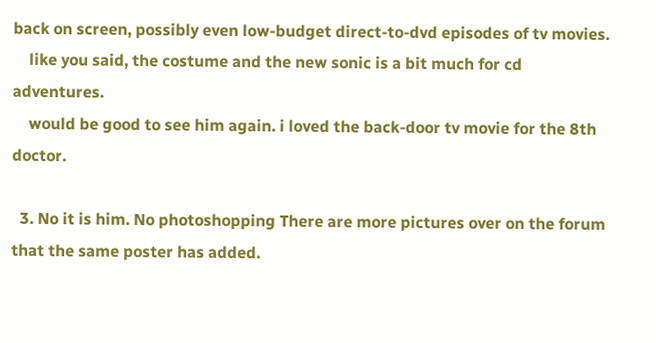back on screen, possibly even low-budget direct-to-dvd episodes of tv movies.
    like you said, the costume and the new sonic is a bit much for cd adventures.
    would be good to see him again. i loved the back-door tv movie for the 8th doctor.

  3. No it is him. No photoshopping There are more pictures over on the forum that the same poster has added.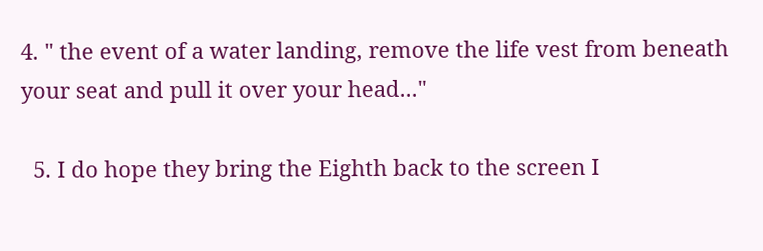4. " the event of a water landing, remove the life vest from beneath your seat and pull it over your head..."

  5. I do hope they bring the Eighth back to the screen I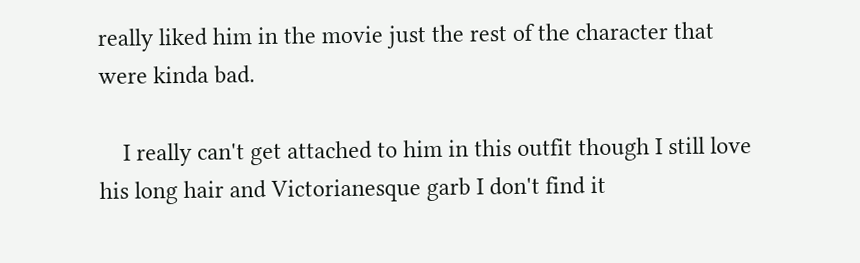really liked him in the movie just the rest of the character that were kinda bad.

    I really can't get attached to him in this outfit though I still love his long hair and Victorianesque garb I don't find it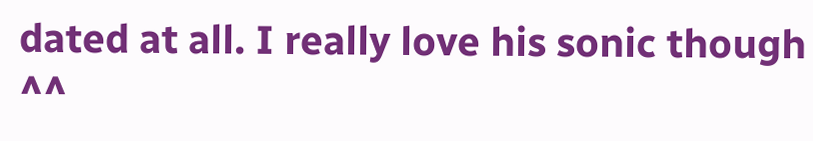dated at all. I really love his sonic though ^^